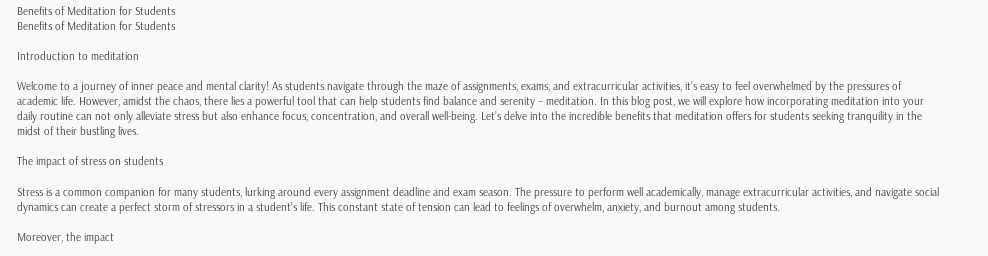Benefits of Meditation for Students
Benefits of Meditation for Students

Introduction to meditation

Welcome to a journey of inner peace and mental clarity! As students navigate through the maze of assignments, exams, and extracurricular activities, it’s easy to feel overwhelmed by the pressures of academic life. However, amidst the chaos, there lies a powerful tool that can help students find balance and serenity – meditation. In this blog post, we will explore how incorporating meditation into your daily routine can not only alleviate stress but also enhance focus, concentration, and overall well-being. Let’s delve into the incredible benefits that meditation offers for students seeking tranquility in the midst of their bustling lives.

The impact of stress on students

Stress is a common companion for many students, lurking around every assignment deadline and exam season. The pressure to perform well academically, manage extracurricular activities, and navigate social dynamics can create a perfect storm of stressors in a student’s life. This constant state of tension can lead to feelings of overwhelm, anxiety, and burnout among students.

Moreover, the impact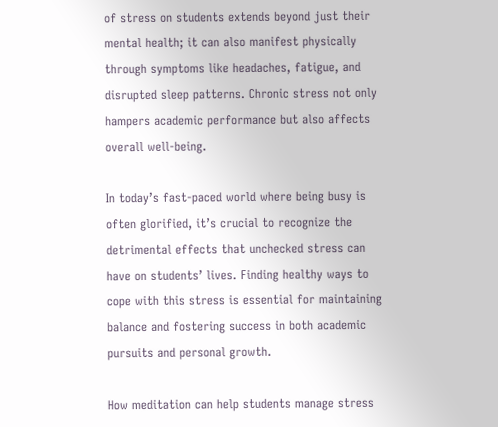of stress on students extends beyond just their mental health; it can also manifest physically through symptoms like headaches, fatigue, and disrupted sleep patterns. Chronic stress not only hampers academic performance but also affects overall well-being.

In today’s fast-paced world where being busy is often glorified, it’s crucial to recognize the detrimental effects that unchecked stress can have on students’ lives. Finding healthy ways to cope with this stress is essential for maintaining balance and fostering success in both academic pursuits and personal growth.

How meditation can help students manage stress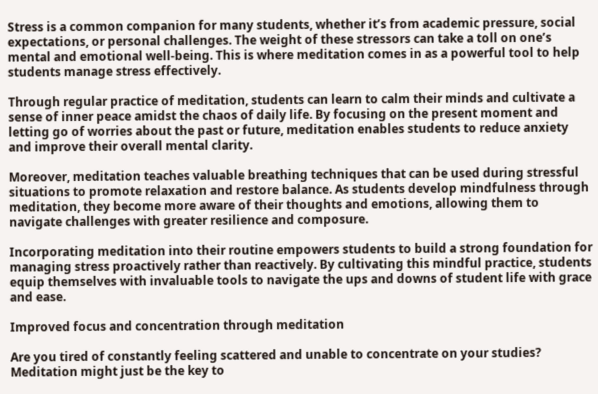Stress is a common companion for many students, whether it’s from academic pressure, social expectations, or personal challenges. The weight of these stressors can take a toll on one’s mental and emotional well-being. This is where meditation comes in as a powerful tool to help students manage stress effectively.

Through regular practice of meditation, students can learn to calm their minds and cultivate a sense of inner peace amidst the chaos of daily life. By focusing on the present moment and letting go of worries about the past or future, meditation enables students to reduce anxiety and improve their overall mental clarity.

Moreover, meditation teaches valuable breathing techniques that can be used during stressful situations to promote relaxation and restore balance. As students develop mindfulness through meditation, they become more aware of their thoughts and emotions, allowing them to navigate challenges with greater resilience and composure.

Incorporating meditation into their routine empowers students to build a strong foundation for managing stress proactively rather than reactively. By cultivating this mindful practice, students equip themselves with invaluable tools to navigate the ups and downs of student life with grace and ease.

Improved focus and concentration through meditation

Are you tired of constantly feeling scattered and unable to concentrate on your studies? Meditation might just be the key to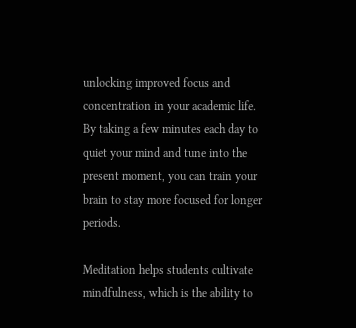unlocking improved focus and concentration in your academic life. By taking a few minutes each day to quiet your mind and tune into the present moment, you can train your brain to stay more focused for longer periods.

Meditation helps students cultivate mindfulness, which is the ability to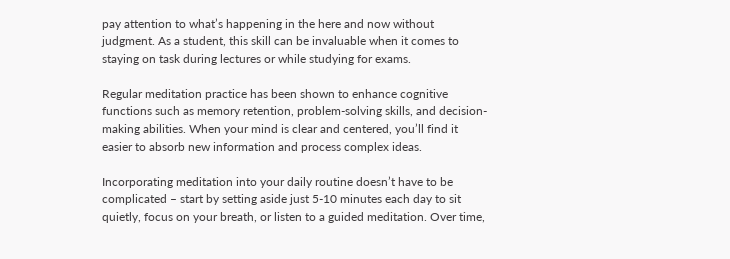pay attention to what’s happening in the here and now without judgment. As a student, this skill can be invaluable when it comes to staying on task during lectures or while studying for exams.

Regular meditation practice has been shown to enhance cognitive functions such as memory retention, problem-solving skills, and decision-making abilities. When your mind is clear and centered, you’ll find it easier to absorb new information and process complex ideas.

Incorporating meditation into your daily routine doesn’t have to be complicated – start by setting aside just 5-10 minutes each day to sit quietly, focus on your breath, or listen to a guided meditation. Over time,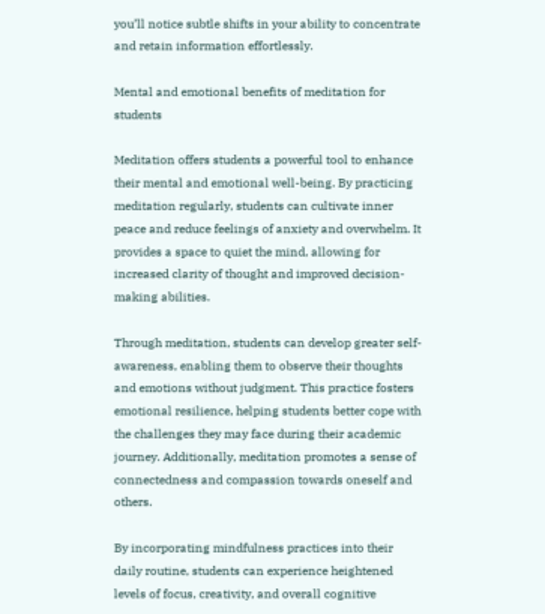you’ll notice subtle shifts in your ability to concentrate and retain information effortlessly.

Mental and emotional benefits of meditation for students

Meditation offers students a powerful tool to enhance their mental and emotional well-being. By practicing meditation regularly, students can cultivate inner peace and reduce feelings of anxiety and overwhelm. It provides a space to quiet the mind, allowing for increased clarity of thought and improved decision-making abilities.

Through meditation, students can develop greater self-awareness, enabling them to observe their thoughts and emotions without judgment. This practice fosters emotional resilience, helping students better cope with the challenges they may face during their academic journey. Additionally, meditation promotes a sense of connectedness and compassion towards oneself and others.

By incorporating mindfulness practices into their daily routine, students can experience heightened levels of focus, creativity, and overall cognitive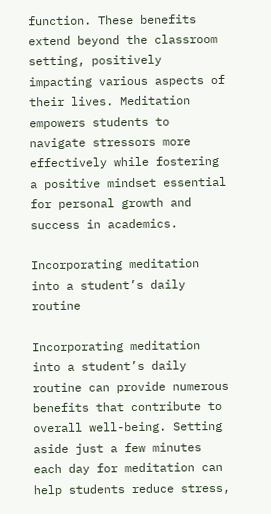function. These benefits extend beyond the classroom setting, positively impacting various aspects of their lives. Meditation empowers students to navigate stressors more effectively while fostering a positive mindset essential for personal growth and success in academics.

Incorporating meditation into a student’s daily routine

Incorporating meditation into a student’s daily routine can provide numerous benefits that contribute to overall well-being. Setting aside just a few minutes each day for meditation can help students reduce stress,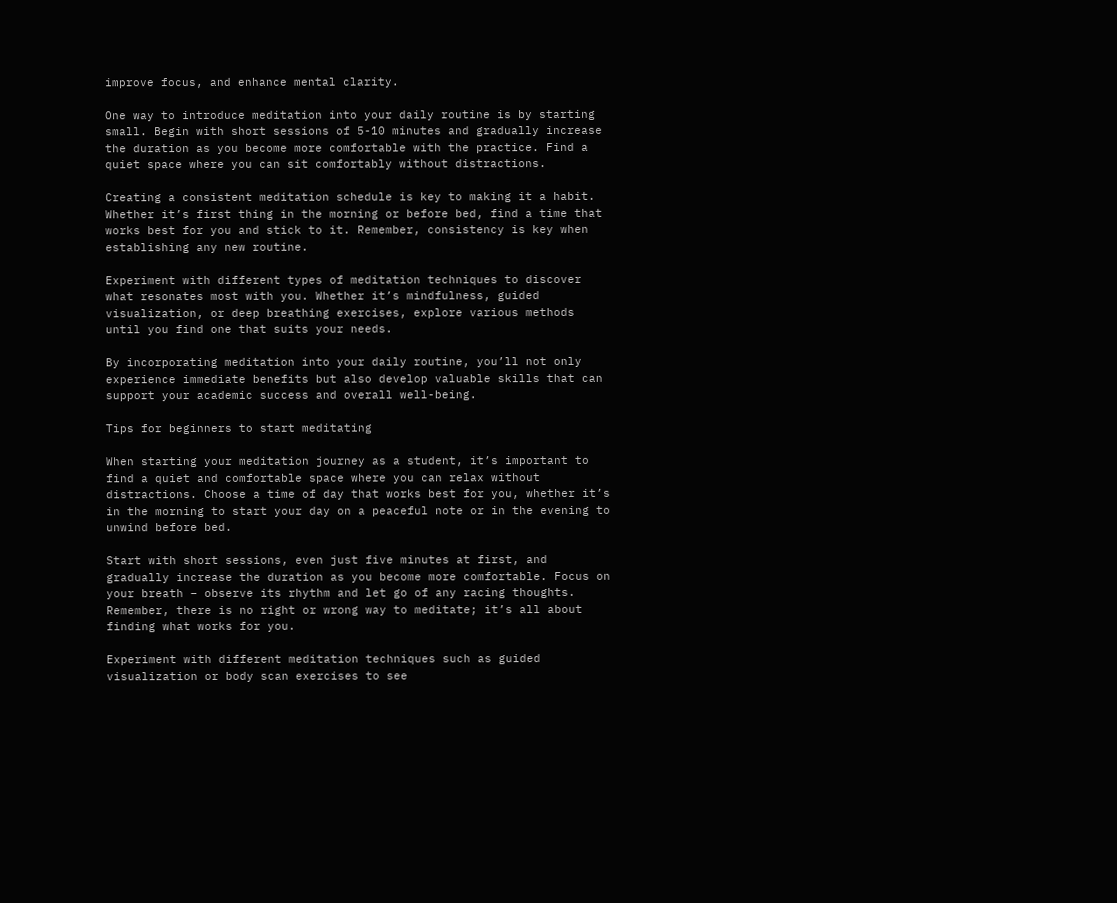improve focus, and enhance mental clarity.

One way to introduce meditation into your daily routine is by starting small. Begin with short sessions of 5-10 minutes and gradually increase the duration as you become more comfortable with the practice. Find a quiet space where you can sit comfortably without distractions.

Creating a consistent meditation schedule is key to making it a habit. Whether it’s first thing in the morning or before bed, find a time that works best for you and stick to it. Remember, consistency is key when establishing any new routine.

Experiment with different types of meditation techniques to discover what resonates most with you. Whether it’s mindfulness, guided visualization, or deep breathing exercises, explore various methods until you find one that suits your needs.

By incorporating meditation into your daily routine, you’ll not only experience immediate benefits but also develop valuable skills that can support your academic success and overall well-being.

Tips for beginners to start meditating

When starting your meditation journey as a student, it’s important to find a quiet and comfortable space where you can relax without distractions. Choose a time of day that works best for you, whether it’s in the morning to start your day on a peaceful note or in the evening to unwind before bed.

Start with short sessions, even just five minutes at first, and gradually increase the duration as you become more comfortable. Focus on your breath – observe its rhythm and let go of any racing thoughts. Remember, there is no right or wrong way to meditate; it’s all about finding what works for you.

Experiment with different meditation techniques such as guided visualization or body scan exercises to see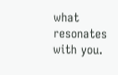what resonates with you.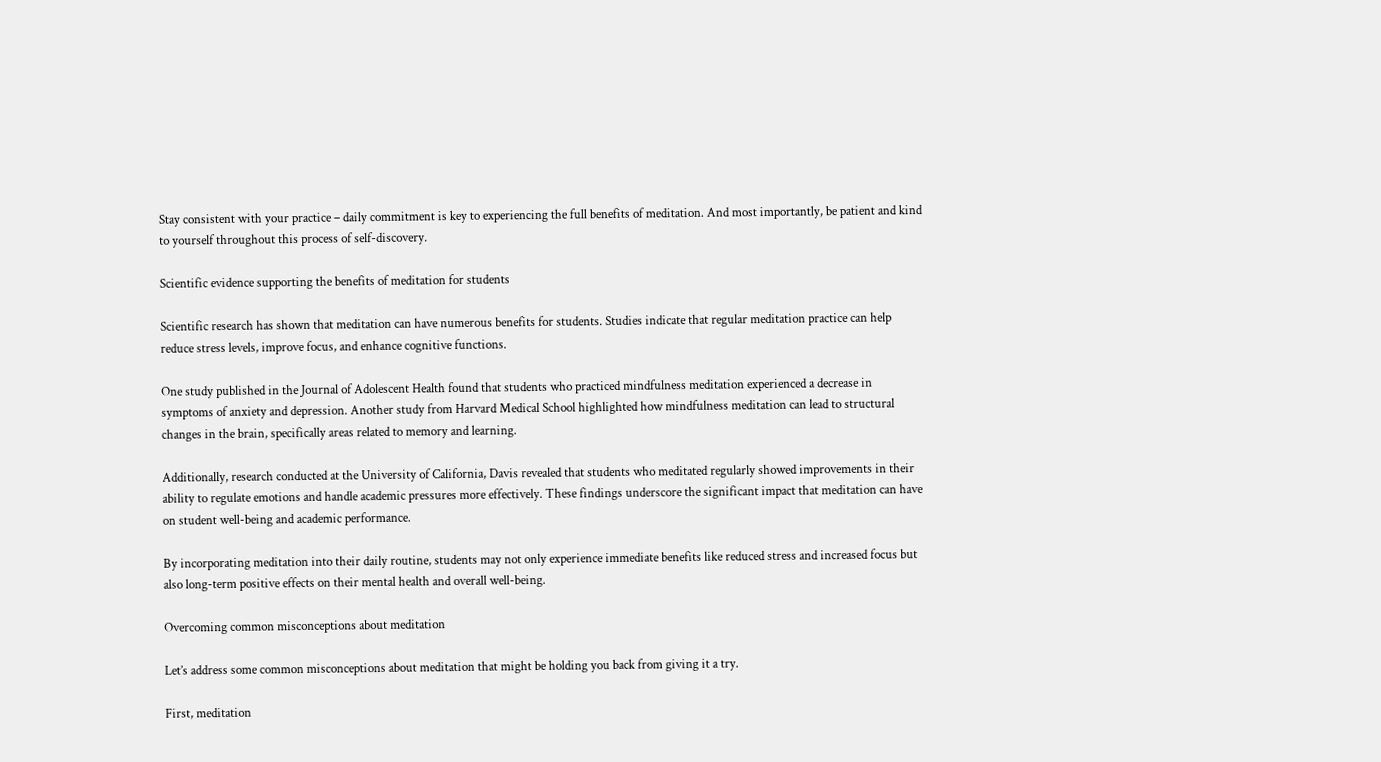Stay consistent with your practice – daily commitment is key to experiencing the full benefits of meditation. And most importantly, be patient and kind to yourself throughout this process of self-discovery.

Scientific evidence supporting the benefits of meditation for students

Scientific research has shown that meditation can have numerous benefits for students. Studies indicate that regular meditation practice can help reduce stress levels, improve focus, and enhance cognitive functions.

One study published in the Journal of Adolescent Health found that students who practiced mindfulness meditation experienced a decrease in symptoms of anxiety and depression. Another study from Harvard Medical School highlighted how mindfulness meditation can lead to structural changes in the brain, specifically areas related to memory and learning.

Additionally, research conducted at the University of California, Davis revealed that students who meditated regularly showed improvements in their ability to regulate emotions and handle academic pressures more effectively. These findings underscore the significant impact that meditation can have on student well-being and academic performance.

By incorporating meditation into their daily routine, students may not only experience immediate benefits like reduced stress and increased focus but also long-term positive effects on their mental health and overall well-being.

Overcoming common misconceptions about meditation

Let’s address some common misconceptions about meditation that might be holding you back from giving it a try.

First, meditation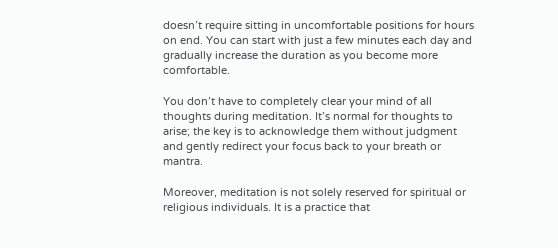doesn’t require sitting in uncomfortable positions for hours on end. You can start with just a few minutes each day and gradually increase the duration as you become more comfortable.

You don’t have to completely clear your mind of all thoughts during meditation. It’s normal for thoughts to arise; the key is to acknowledge them without judgment and gently redirect your focus back to your breath or mantra.

Moreover, meditation is not solely reserved for spiritual or religious individuals. It is a practice that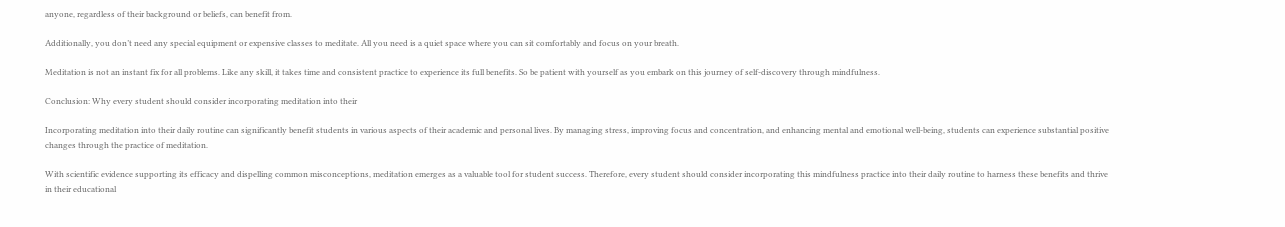anyone, regardless of their background or beliefs, can benefit from.

Additionally, you don’t need any special equipment or expensive classes to meditate. All you need is a quiet space where you can sit comfortably and focus on your breath.

Meditation is not an instant fix for all problems. Like any skill, it takes time and consistent practice to experience its full benefits. So be patient with yourself as you embark on this journey of self-discovery through mindfulness.

Conclusion: Why every student should consider incorporating meditation into their

Incorporating meditation into their daily routine can significantly benefit students in various aspects of their academic and personal lives. By managing stress, improving focus and concentration, and enhancing mental and emotional well-being, students can experience substantial positive changes through the practice of meditation.

With scientific evidence supporting its efficacy and dispelling common misconceptions, meditation emerges as a valuable tool for student success. Therefore, every student should consider incorporating this mindfulness practice into their daily routine to harness these benefits and thrive in their educational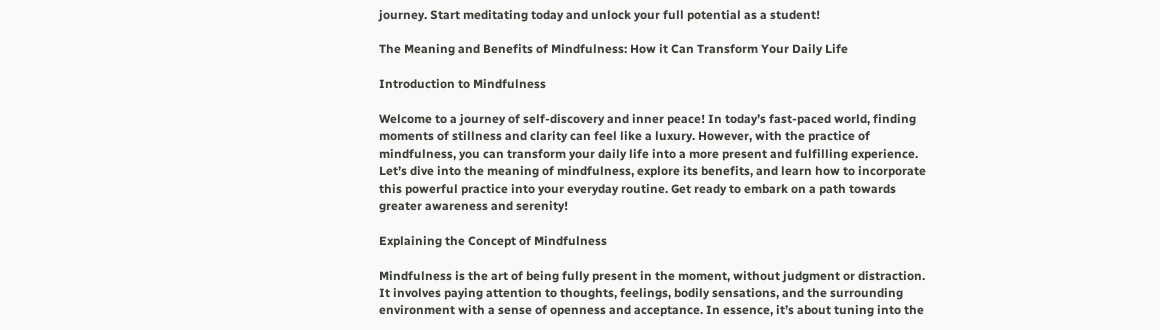journey. Start meditating today and unlock your full potential as a student!

The Meaning and Benefits of Mindfulness: How it Can Transform Your Daily Life

Introduction to Mindfulness

Welcome to a journey of self-discovery and inner peace! In today’s fast-paced world, finding moments of stillness and clarity can feel like a luxury. However, with the practice of mindfulness, you can transform your daily life into a more present and fulfilling experience. Let’s dive into the meaning of mindfulness, explore its benefits, and learn how to incorporate this powerful practice into your everyday routine. Get ready to embark on a path towards greater awareness and serenity!

Explaining the Concept of Mindfulness

Mindfulness is the art of being fully present in the moment, without judgment or distraction. It involves paying attention to thoughts, feelings, bodily sensations, and the surrounding environment with a sense of openness and acceptance. In essence, it’s about tuning into the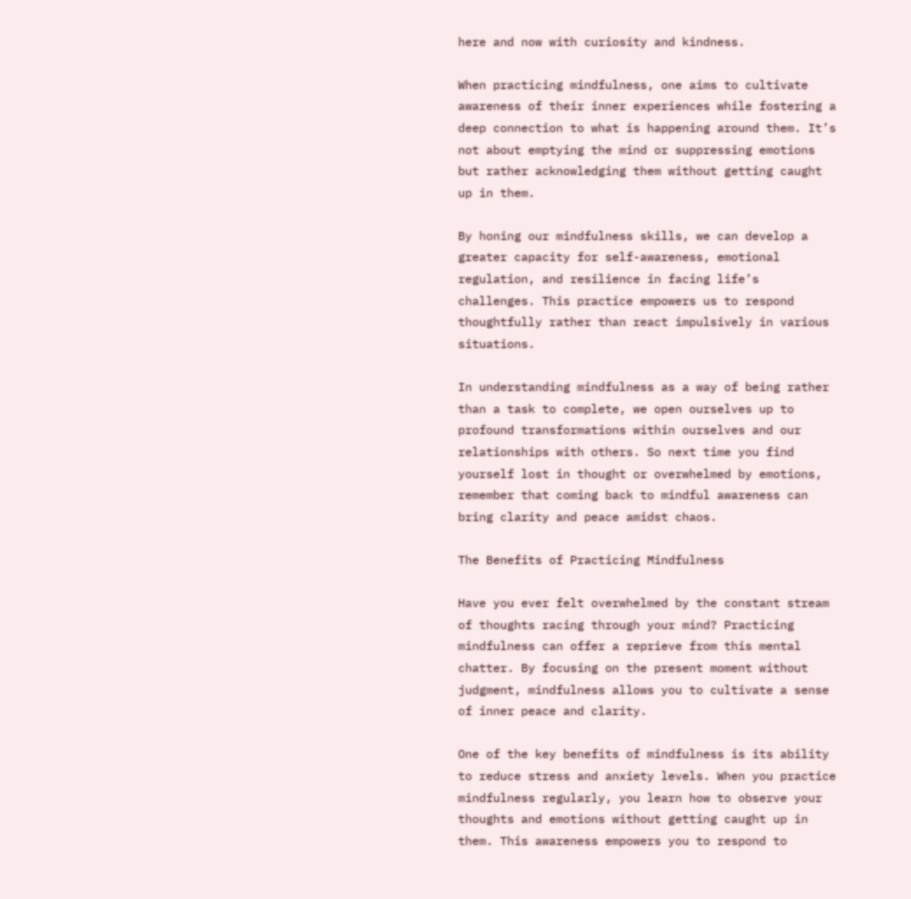here and now with curiosity and kindness.

When practicing mindfulness, one aims to cultivate awareness of their inner experiences while fostering a deep connection to what is happening around them. It’s not about emptying the mind or suppressing emotions but rather acknowledging them without getting caught up in them.

By honing our mindfulness skills, we can develop a greater capacity for self-awareness, emotional regulation, and resilience in facing life’s challenges. This practice empowers us to respond thoughtfully rather than react impulsively in various situations.

In understanding mindfulness as a way of being rather than a task to complete, we open ourselves up to profound transformations within ourselves and our relationships with others. So next time you find yourself lost in thought or overwhelmed by emotions, remember that coming back to mindful awareness can bring clarity and peace amidst chaos.

The Benefits of Practicing Mindfulness

Have you ever felt overwhelmed by the constant stream of thoughts racing through your mind? Practicing mindfulness can offer a reprieve from this mental chatter. By focusing on the present moment without judgment, mindfulness allows you to cultivate a sense of inner peace and clarity.

One of the key benefits of mindfulness is its ability to reduce stress and anxiety levels. When you practice mindfulness regularly, you learn how to observe your thoughts and emotions without getting caught up in them. This awareness empowers you to respond to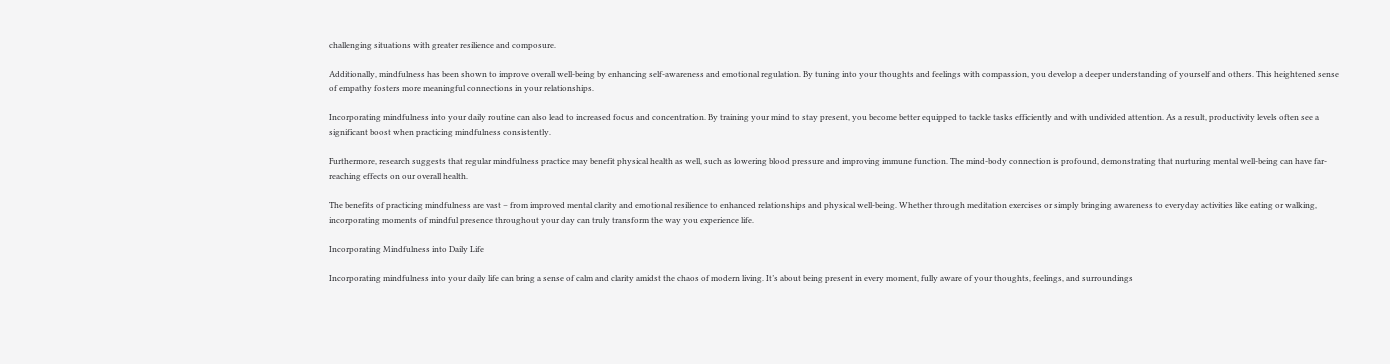challenging situations with greater resilience and composure.

Additionally, mindfulness has been shown to improve overall well-being by enhancing self-awareness and emotional regulation. By tuning into your thoughts and feelings with compassion, you develop a deeper understanding of yourself and others. This heightened sense of empathy fosters more meaningful connections in your relationships.

Incorporating mindfulness into your daily routine can also lead to increased focus and concentration. By training your mind to stay present, you become better equipped to tackle tasks efficiently and with undivided attention. As a result, productivity levels often see a significant boost when practicing mindfulness consistently.

Furthermore, research suggests that regular mindfulness practice may benefit physical health as well, such as lowering blood pressure and improving immune function. The mind-body connection is profound, demonstrating that nurturing mental well-being can have far-reaching effects on our overall health.

The benefits of practicing mindfulness are vast – from improved mental clarity and emotional resilience to enhanced relationships and physical well-being. Whether through meditation exercises or simply bringing awareness to everyday activities like eating or walking, incorporating moments of mindful presence throughout your day can truly transform the way you experience life.

Incorporating Mindfulness into Daily Life

Incorporating mindfulness into your daily life can bring a sense of calm and clarity amidst the chaos of modern living. It’s about being present in every moment, fully aware of your thoughts, feelings, and surroundings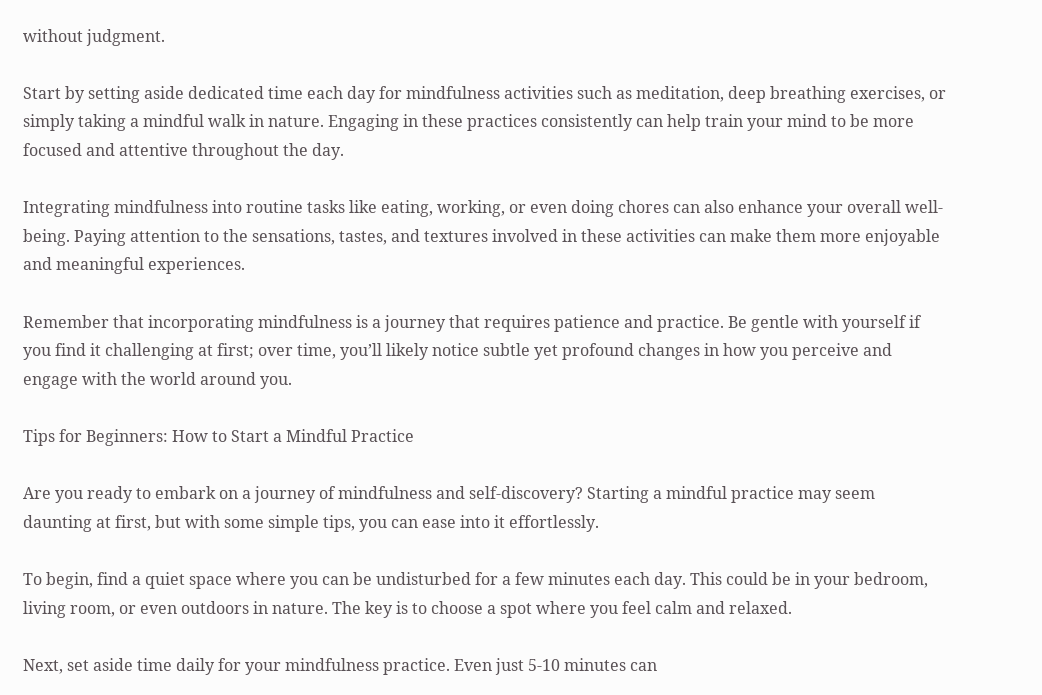without judgment.

Start by setting aside dedicated time each day for mindfulness activities such as meditation, deep breathing exercises, or simply taking a mindful walk in nature. Engaging in these practices consistently can help train your mind to be more focused and attentive throughout the day.

Integrating mindfulness into routine tasks like eating, working, or even doing chores can also enhance your overall well-being. Paying attention to the sensations, tastes, and textures involved in these activities can make them more enjoyable and meaningful experiences.

Remember that incorporating mindfulness is a journey that requires patience and practice. Be gentle with yourself if you find it challenging at first; over time, you’ll likely notice subtle yet profound changes in how you perceive and engage with the world around you.

Tips for Beginners: How to Start a Mindful Practice

Are you ready to embark on a journey of mindfulness and self-discovery? Starting a mindful practice may seem daunting at first, but with some simple tips, you can ease into it effortlessly.

To begin, find a quiet space where you can be undisturbed for a few minutes each day. This could be in your bedroom, living room, or even outdoors in nature. The key is to choose a spot where you feel calm and relaxed.

Next, set aside time daily for your mindfulness practice. Even just 5-10 minutes can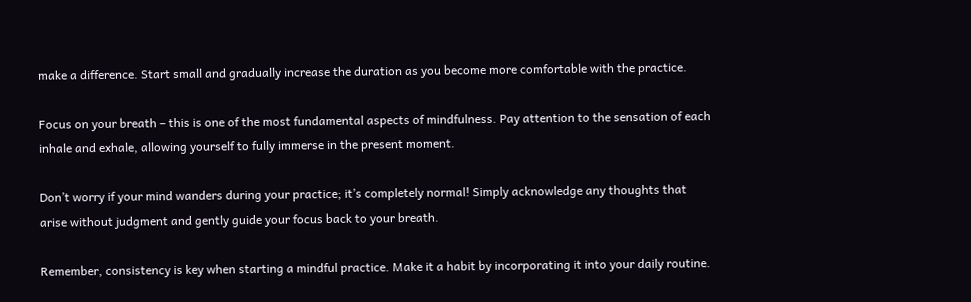make a difference. Start small and gradually increase the duration as you become more comfortable with the practice.

Focus on your breath – this is one of the most fundamental aspects of mindfulness. Pay attention to the sensation of each inhale and exhale, allowing yourself to fully immerse in the present moment.

Don’t worry if your mind wanders during your practice; it’s completely normal! Simply acknowledge any thoughts that arise without judgment and gently guide your focus back to your breath.

Remember, consistency is key when starting a mindful practice. Make it a habit by incorporating it into your daily routine.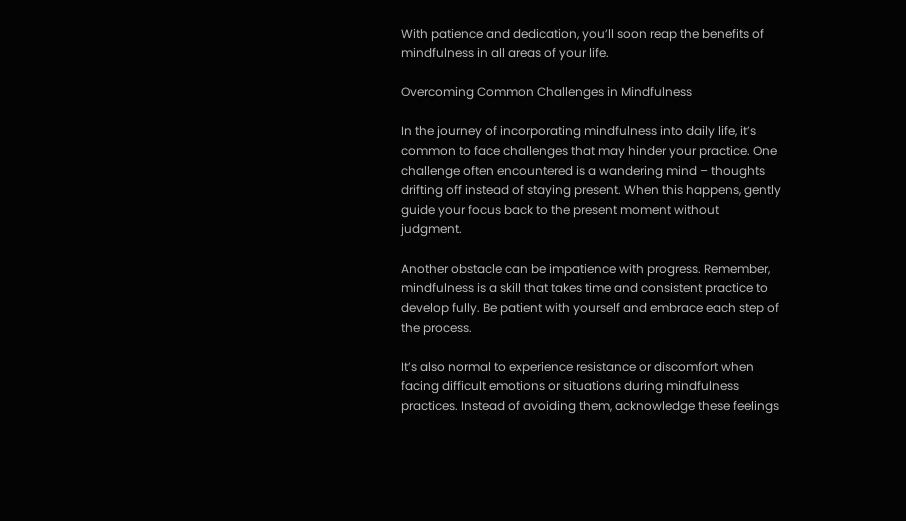With patience and dedication, you’ll soon reap the benefits of mindfulness in all areas of your life.

Overcoming Common Challenges in Mindfulness

In the journey of incorporating mindfulness into daily life, it’s common to face challenges that may hinder your practice. One challenge often encountered is a wandering mind – thoughts drifting off instead of staying present. When this happens, gently guide your focus back to the present moment without judgment.

Another obstacle can be impatience with progress. Remember, mindfulness is a skill that takes time and consistent practice to develop fully. Be patient with yourself and embrace each step of the process.

It’s also normal to experience resistance or discomfort when facing difficult emotions or situations during mindfulness practices. Instead of avoiding them, acknowledge these feelings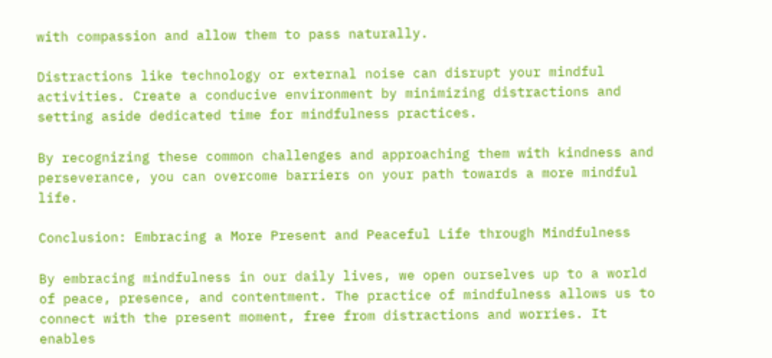with compassion and allow them to pass naturally.

Distractions like technology or external noise can disrupt your mindful activities. Create a conducive environment by minimizing distractions and setting aside dedicated time for mindfulness practices.

By recognizing these common challenges and approaching them with kindness and perseverance, you can overcome barriers on your path towards a more mindful life.

Conclusion: Embracing a More Present and Peaceful Life through Mindfulness

By embracing mindfulness in our daily lives, we open ourselves up to a world of peace, presence, and contentment. The practice of mindfulness allows us to connect with the present moment, free from distractions and worries. It enables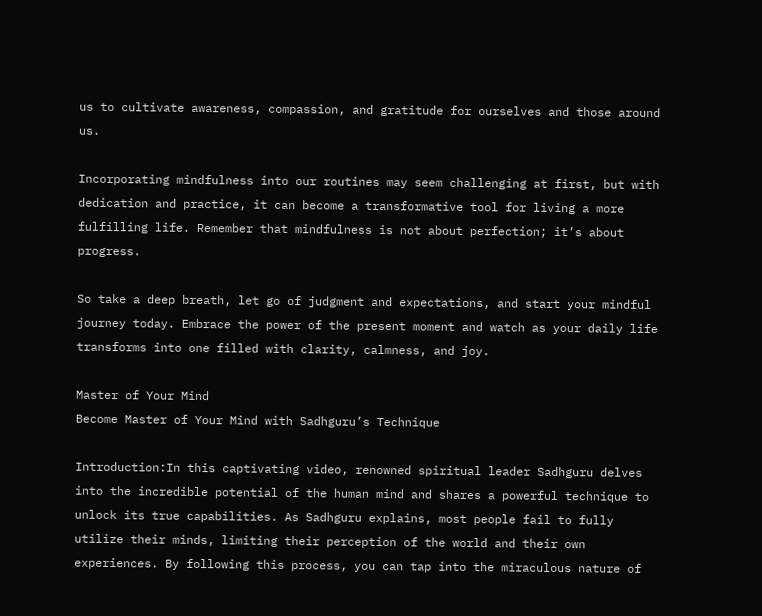us to cultivate awareness, compassion, and gratitude for ourselves and those around us.

Incorporating mindfulness into our routines may seem challenging at first, but with dedication and practice, it can become a transformative tool for living a more fulfilling life. Remember that mindfulness is not about perfection; it’s about progress.

So take a deep breath, let go of judgment and expectations, and start your mindful journey today. Embrace the power of the present moment and watch as your daily life transforms into one filled with clarity, calmness, and joy.

Master of Your Mind
Become Master of Your Mind with Sadhguru’s Technique

Introduction:In this captivating video, renowned spiritual leader Sadhguru delves into the incredible potential of the human mind and shares a powerful technique to unlock its true capabilities. As Sadhguru explains, most people fail to fully utilize their minds, limiting their perception of the world and their own experiences. By following this process, you can tap into the miraculous nature of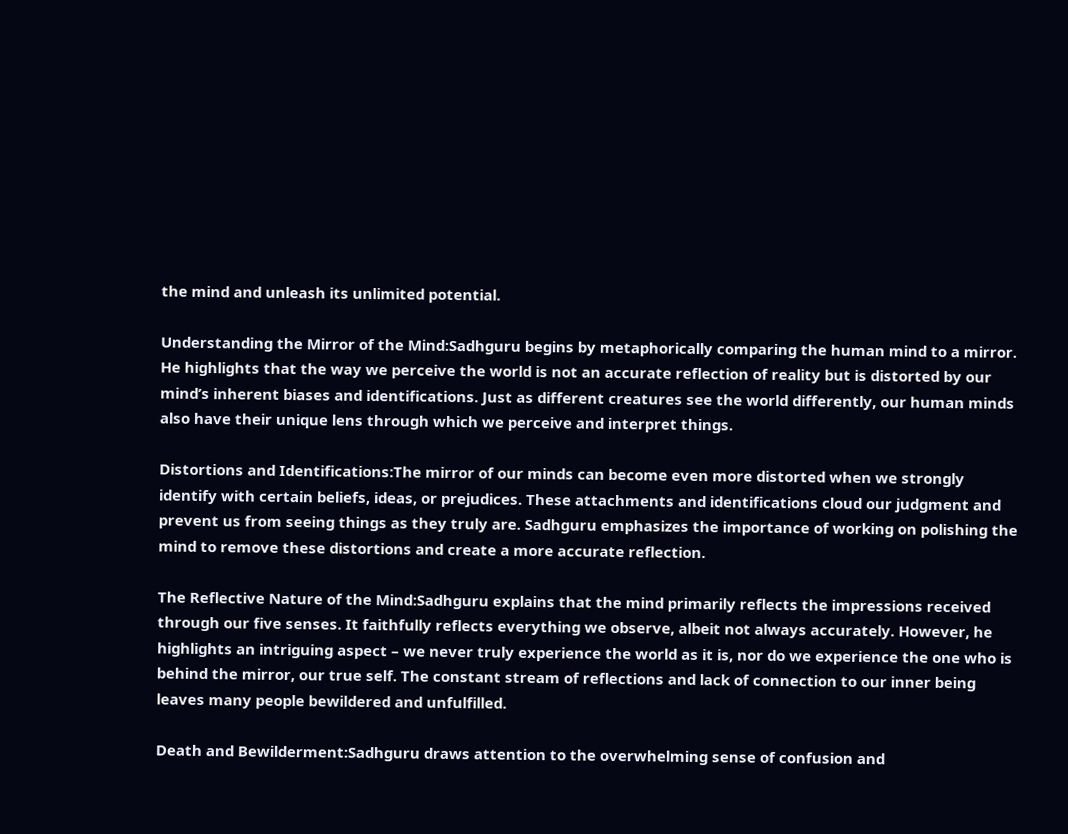the mind and unleash its unlimited potential.

Understanding the Mirror of the Mind:Sadhguru begins by metaphorically comparing the human mind to a mirror. He highlights that the way we perceive the world is not an accurate reflection of reality but is distorted by our mind’s inherent biases and identifications. Just as different creatures see the world differently, our human minds also have their unique lens through which we perceive and interpret things.

Distortions and Identifications:The mirror of our minds can become even more distorted when we strongly identify with certain beliefs, ideas, or prejudices. These attachments and identifications cloud our judgment and prevent us from seeing things as they truly are. Sadhguru emphasizes the importance of working on polishing the mind to remove these distortions and create a more accurate reflection.

The Reflective Nature of the Mind:Sadhguru explains that the mind primarily reflects the impressions received through our five senses. It faithfully reflects everything we observe, albeit not always accurately. However, he highlights an intriguing aspect – we never truly experience the world as it is, nor do we experience the one who is behind the mirror, our true self. The constant stream of reflections and lack of connection to our inner being leaves many people bewildered and unfulfilled.

Death and Bewilderment:Sadhguru draws attention to the overwhelming sense of confusion and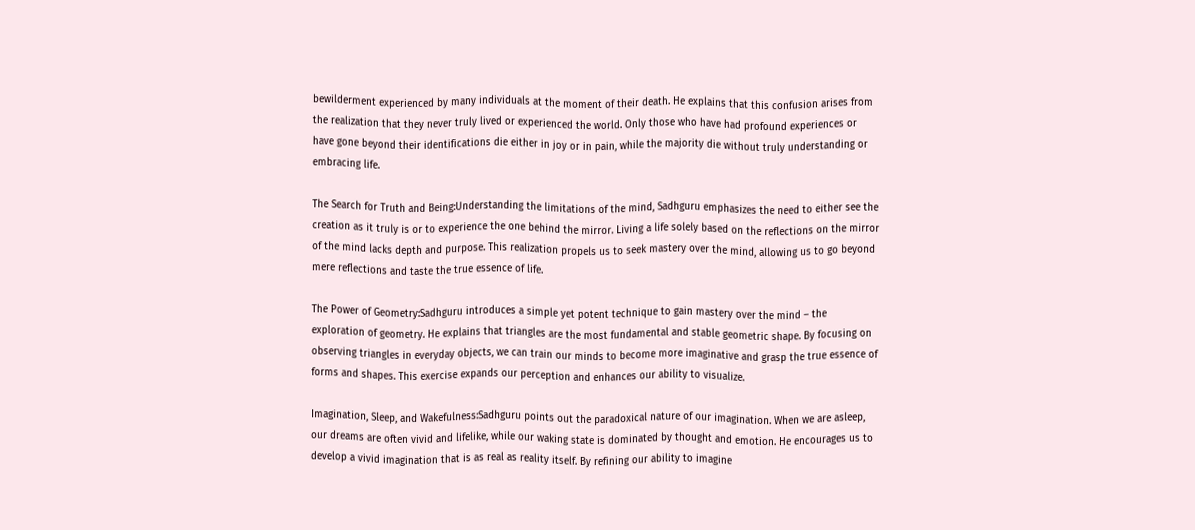bewilderment experienced by many individuals at the moment of their death. He explains that this confusion arises from the realization that they never truly lived or experienced the world. Only those who have had profound experiences or have gone beyond their identifications die either in joy or in pain, while the majority die without truly understanding or embracing life.

The Search for Truth and Being:Understanding the limitations of the mind, Sadhguru emphasizes the need to either see the creation as it truly is or to experience the one behind the mirror. Living a life solely based on the reflections on the mirror of the mind lacks depth and purpose. This realization propels us to seek mastery over the mind, allowing us to go beyond mere reflections and taste the true essence of life.

The Power of Geometry:Sadhguru introduces a simple yet potent technique to gain mastery over the mind – the exploration of geometry. He explains that triangles are the most fundamental and stable geometric shape. By focusing on observing triangles in everyday objects, we can train our minds to become more imaginative and grasp the true essence of forms and shapes. This exercise expands our perception and enhances our ability to visualize.

Imagination, Sleep, and Wakefulness:Sadhguru points out the paradoxical nature of our imagination. When we are asleep, our dreams are often vivid and lifelike, while our waking state is dominated by thought and emotion. He encourages us to develop a vivid imagination that is as real as reality itself. By refining our ability to imagine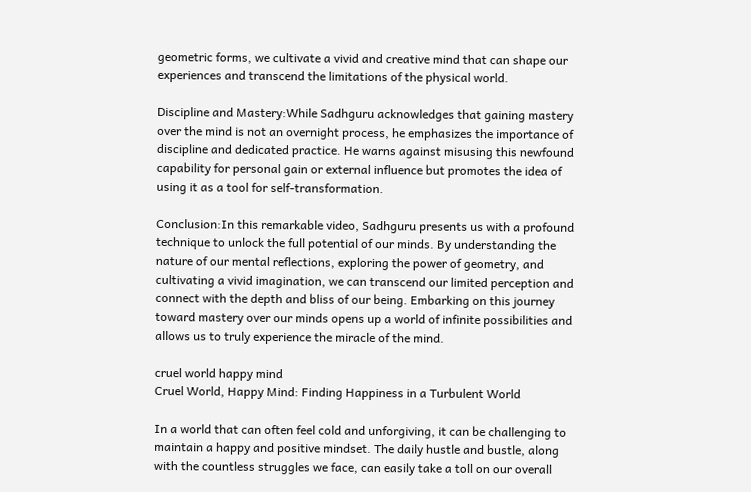geometric forms, we cultivate a vivid and creative mind that can shape our experiences and transcend the limitations of the physical world.

Discipline and Mastery:While Sadhguru acknowledges that gaining mastery over the mind is not an overnight process, he emphasizes the importance of discipline and dedicated practice. He warns against misusing this newfound capability for personal gain or external influence but promotes the idea of using it as a tool for self-transformation.

Conclusion:In this remarkable video, Sadhguru presents us with a profound technique to unlock the full potential of our minds. By understanding the nature of our mental reflections, exploring the power of geometry, and cultivating a vivid imagination, we can transcend our limited perception and connect with the depth and bliss of our being. Embarking on this journey toward mastery over our minds opens up a world of infinite possibilities and allows us to truly experience the miracle of the mind.

cruel world happy mind
Cruel World, Happy Mind: Finding Happiness in a Turbulent World

In a world that can often feel cold and unforgiving, it can be challenging to maintain a happy and positive mindset. The daily hustle and bustle, along with the countless struggles we face, can easily take a toll on our overall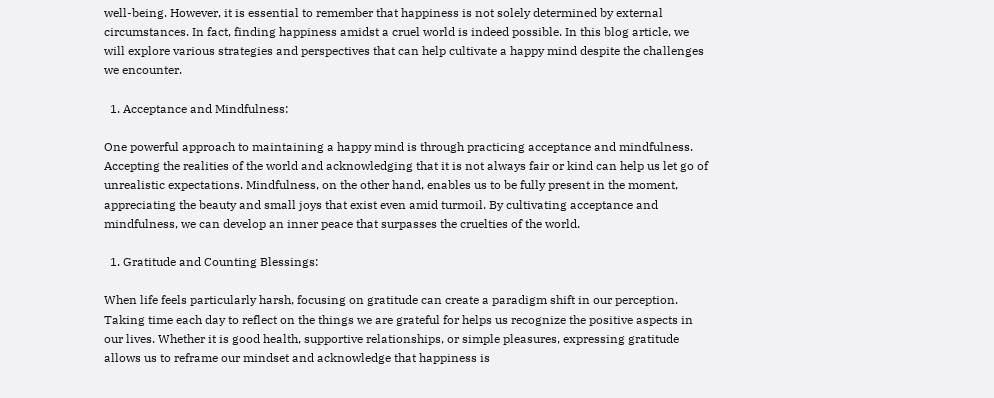well-being. However, it is essential to remember that happiness is not solely determined by external circumstances. In fact, finding happiness amidst a cruel world is indeed possible. In this blog article, we will explore various strategies and perspectives that can help cultivate a happy mind despite the challenges we encounter.

  1. Acceptance and Mindfulness:

One powerful approach to maintaining a happy mind is through practicing acceptance and mindfulness. Accepting the realities of the world and acknowledging that it is not always fair or kind can help us let go of unrealistic expectations. Mindfulness, on the other hand, enables us to be fully present in the moment, appreciating the beauty and small joys that exist even amid turmoil. By cultivating acceptance and mindfulness, we can develop an inner peace that surpasses the cruelties of the world.

  1. Gratitude and Counting Blessings:

When life feels particularly harsh, focusing on gratitude can create a paradigm shift in our perception. Taking time each day to reflect on the things we are grateful for helps us recognize the positive aspects in our lives. Whether it is good health, supportive relationships, or simple pleasures, expressing gratitude allows us to reframe our mindset and acknowledge that happiness is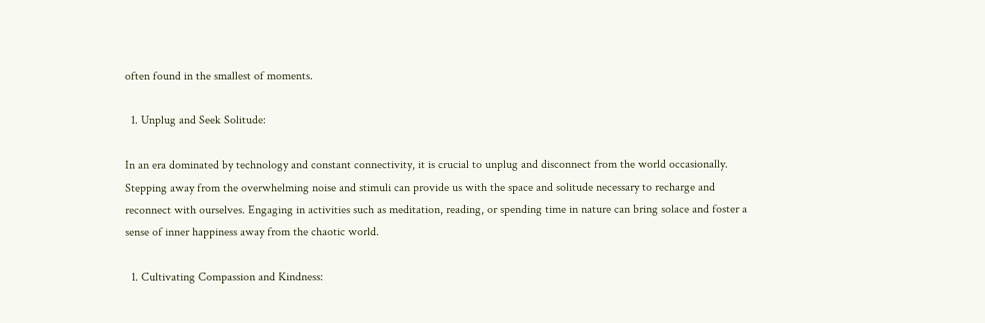often found in the smallest of moments.

  1. Unplug and Seek Solitude:

In an era dominated by technology and constant connectivity, it is crucial to unplug and disconnect from the world occasionally. Stepping away from the overwhelming noise and stimuli can provide us with the space and solitude necessary to recharge and reconnect with ourselves. Engaging in activities such as meditation, reading, or spending time in nature can bring solace and foster a sense of inner happiness away from the chaotic world.

  1. Cultivating Compassion and Kindness: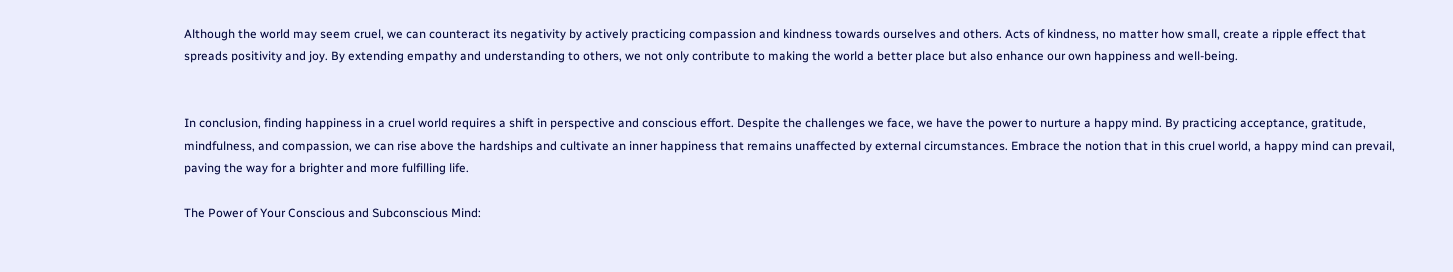Although the world may seem cruel, we can counteract its negativity by actively practicing compassion and kindness towards ourselves and others. Acts of kindness, no matter how small, create a ripple effect that spreads positivity and joy. By extending empathy and understanding to others, we not only contribute to making the world a better place but also enhance our own happiness and well-being.


In conclusion, finding happiness in a cruel world requires a shift in perspective and conscious effort. Despite the challenges we face, we have the power to nurture a happy mind. By practicing acceptance, gratitude, mindfulness, and compassion, we can rise above the hardships and cultivate an inner happiness that remains unaffected by external circumstances. Embrace the notion that in this cruel world, a happy mind can prevail, paving the way for a brighter and more fulfilling life.

The Power of Your Conscious and Subconscious Mind: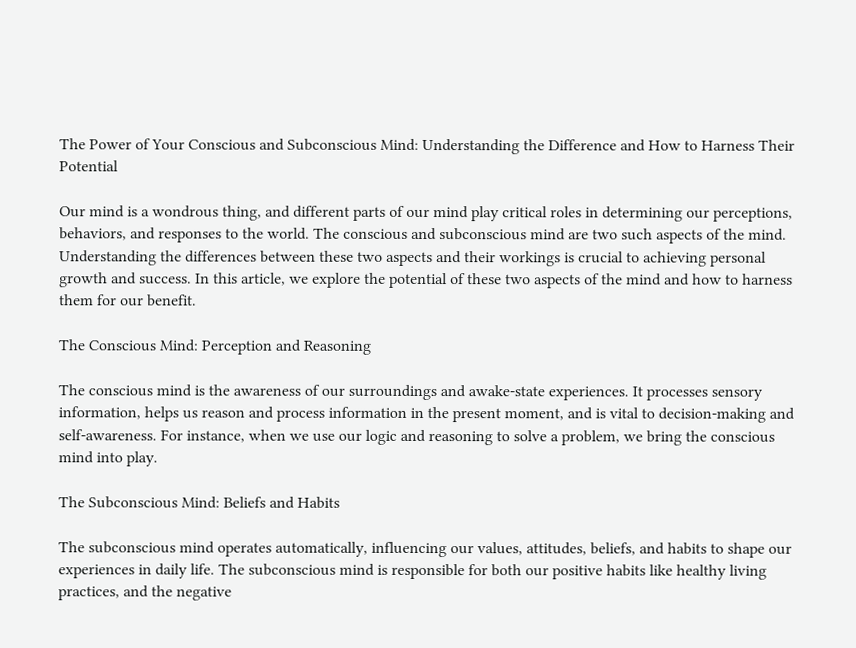The Power of Your Conscious and Subconscious Mind: Understanding the Difference and How to Harness Their Potential

Our mind is a wondrous thing, and different parts of our mind play critical roles in determining our perceptions, behaviors, and responses to the world. The conscious and subconscious mind are two such aspects of the mind. Understanding the differences between these two aspects and their workings is crucial to achieving personal growth and success. In this article, we explore the potential of these two aspects of the mind and how to harness them for our benefit.

The Conscious Mind: Perception and Reasoning

The conscious mind is the awareness of our surroundings and awake-state experiences. It processes sensory information, helps us reason and process information in the present moment, and is vital to decision-making and self-awareness. For instance, when we use our logic and reasoning to solve a problem, we bring the conscious mind into play.

The Subconscious Mind: Beliefs and Habits

The subconscious mind operates automatically, influencing our values, attitudes, beliefs, and habits to shape our experiences in daily life. The subconscious mind is responsible for both our positive habits like healthy living practices, and the negative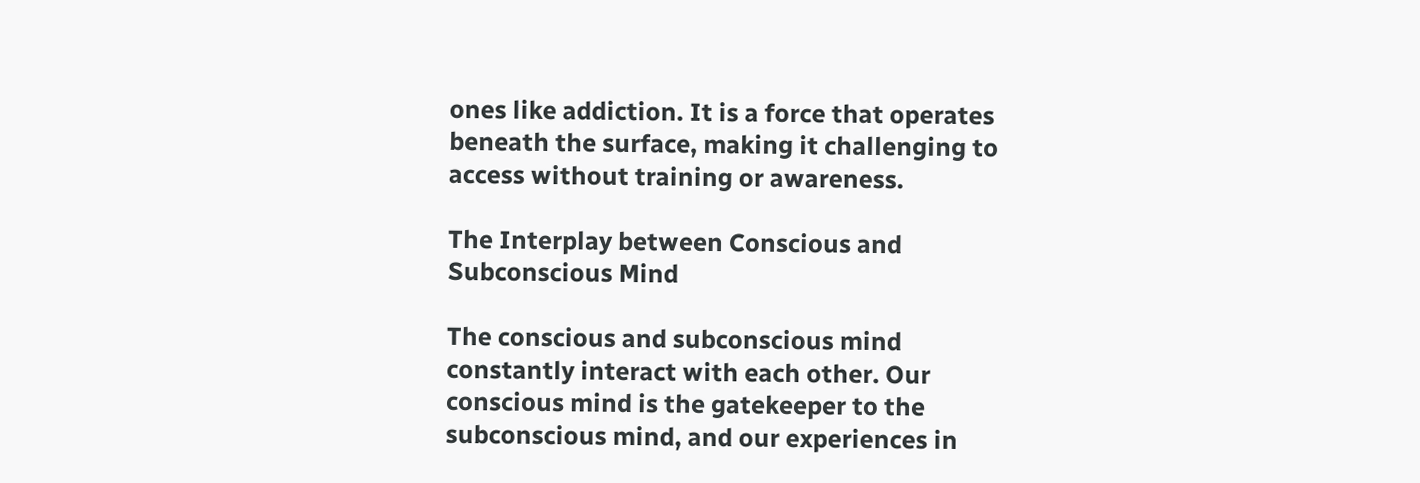ones like addiction. It is a force that operates beneath the surface, making it challenging to access without training or awareness.

The Interplay between Conscious and Subconscious Mind

The conscious and subconscious mind constantly interact with each other. Our conscious mind is the gatekeeper to the subconscious mind, and our experiences in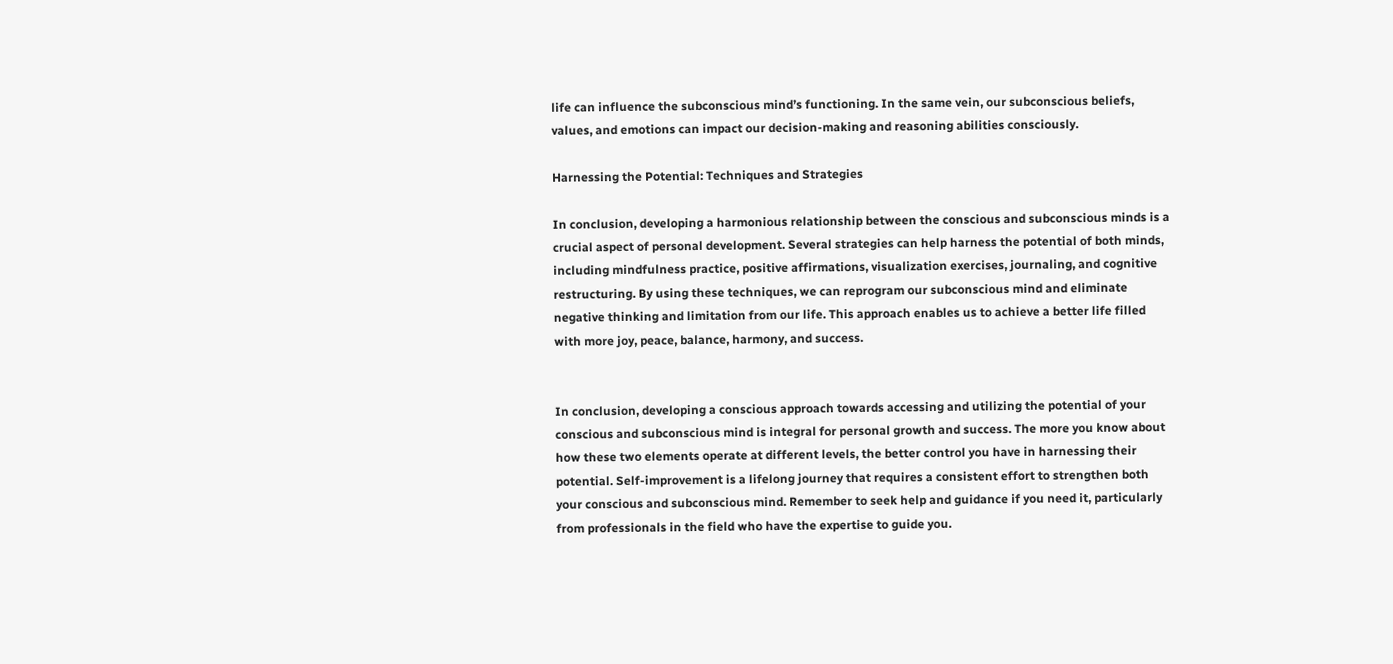life can influence the subconscious mind’s functioning. In the same vein, our subconscious beliefs, values, and emotions can impact our decision-making and reasoning abilities consciously.

Harnessing the Potential: Techniques and Strategies

In conclusion, developing a harmonious relationship between the conscious and subconscious minds is a crucial aspect of personal development. Several strategies can help harness the potential of both minds, including mindfulness practice, positive affirmations, visualization exercises, journaling, and cognitive restructuring. By using these techniques, we can reprogram our subconscious mind and eliminate negative thinking and limitation from our life. This approach enables us to achieve a better life filled with more joy, peace, balance, harmony, and success.


In conclusion, developing a conscious approach towards accessing and utilizing the potential of your conscious and subconscious mind is integral for personal growth and success. The more you know about how these two elements operate at different levels, the better control you have in harnessing their potential. Self-improvement is a lifelong journey that requires a consistent effort to strengthen both your conscious and subconscious mind. Remember to seek help and guidance if you need it, particularly from professionals in the field who have the expertise to guide you.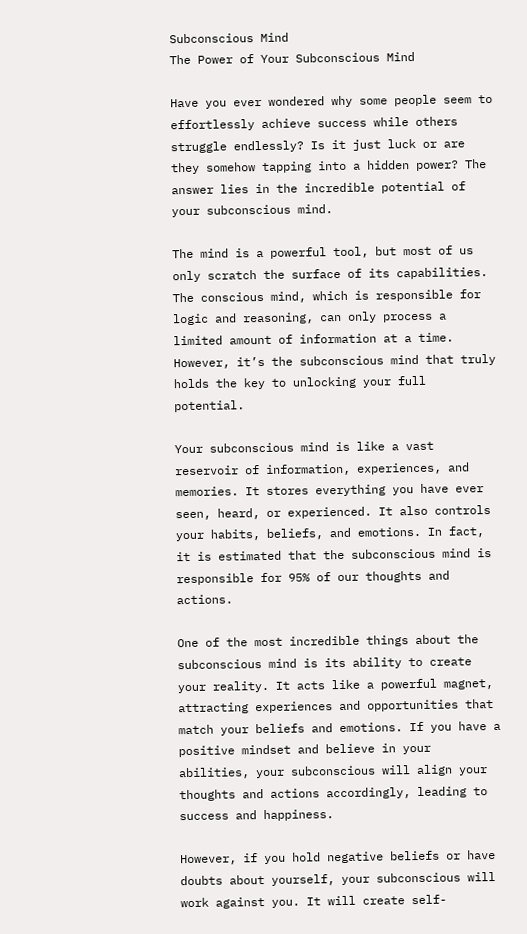Subconscious Mind
The Power of Your Subconscious Mind

Have you ever wondered why some people seem to effortlessly achieve success while others struggle endlessly? Is it just luck or are they somehow tapping into a hidden power? The answer lies in the incredible potential of your subconscious mind.

The mind is a powerful tool, but most of us only scratch the surface of its capabilities. The conscious mind, which is responsible for logic and reasoning, can only process a limited amount of information at a time. However, it’s the subconscious mind that truly holds the key to unlocking your full potential.

Your subconscious mind is like a vast reservoir of information, experiences, and memories. It stores everything you have ever seen, heard, or experienced. It also controls your habits, beliefs, and emotions. In fact, it is estimated that the subconscious mind is responsible for 95% of our thoughts and actions.

One of the most incredible things about the subconscious mind is its ability to create your reality. It acts like a powerful magnet, attracting experiences and opportunities that match your beliefs and emotions. If you have a positive mindset and believe in your abilities, your subconscious will align your thoughts and actions accordingly, leading to success and happiness.

However, if you hold negative beliefs or have doubts about yourself, your subconscious will work against you. It will create self-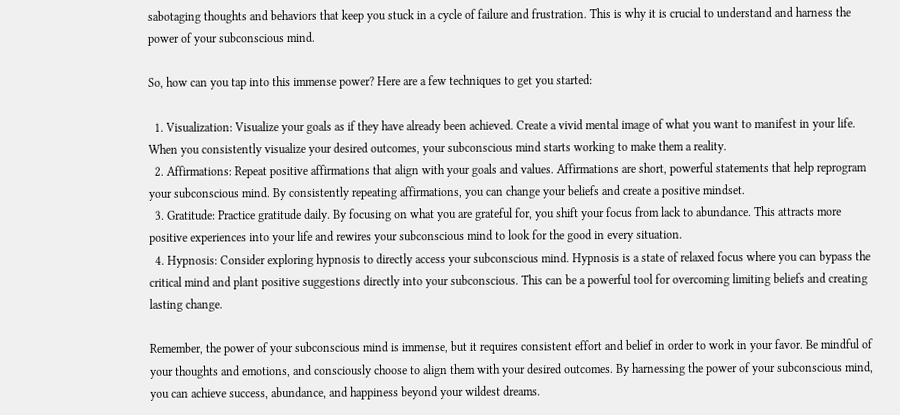sabotaging thoughts and behaviors that keep you stuck in a cycle of failure and frustration. This is why it is crucial to understand and harness the power of your subconscious mind.

So, how can you tap into this immense power? Here are a few techniques to get you started:

  1. Visualization: Visualize your goals as if they have already been achieved. Create a vivid mental image of what you want to manifest in your life. When you consistently visualize your desired outcomes, your subconscious mind starts working to make them a reality.
  2. Affirmations: Repeat positive affirmations that align with your goals and values. Affirmations are short, powerful statements that help reprogram your subconscious mind. By consistently repeating affirmations, you can change your beliefs and create a positive mindset.
  3. Gratitude: Practice gratitude daily. By focusing on what you are grateful for, you shift your focus from lack to abundance. This attracts more positive experiences into your life and rewires your subconscious mind to look for the good in every situation.
  4. Hypnosis: Consider exploring hypnosis to directly access your subconscious mind. Hypnosis is a state of relaxed focus where you can bypass the critical mind and plant positive suggestions directly into your subconscious. This can be a powerful tool for overcoming limiting beliefs and creating lasting change.

Remember, the power of your subconscious mind is immense, but it requires consistent effort and belief in order to work in your favor. Be mindful of your thoughts and emotions, and consciously choose to align them with your desired outcomes. By harnessing the power of your subconscious mind, you can achieve success, abundance, and happiness beyond your wildest dreams.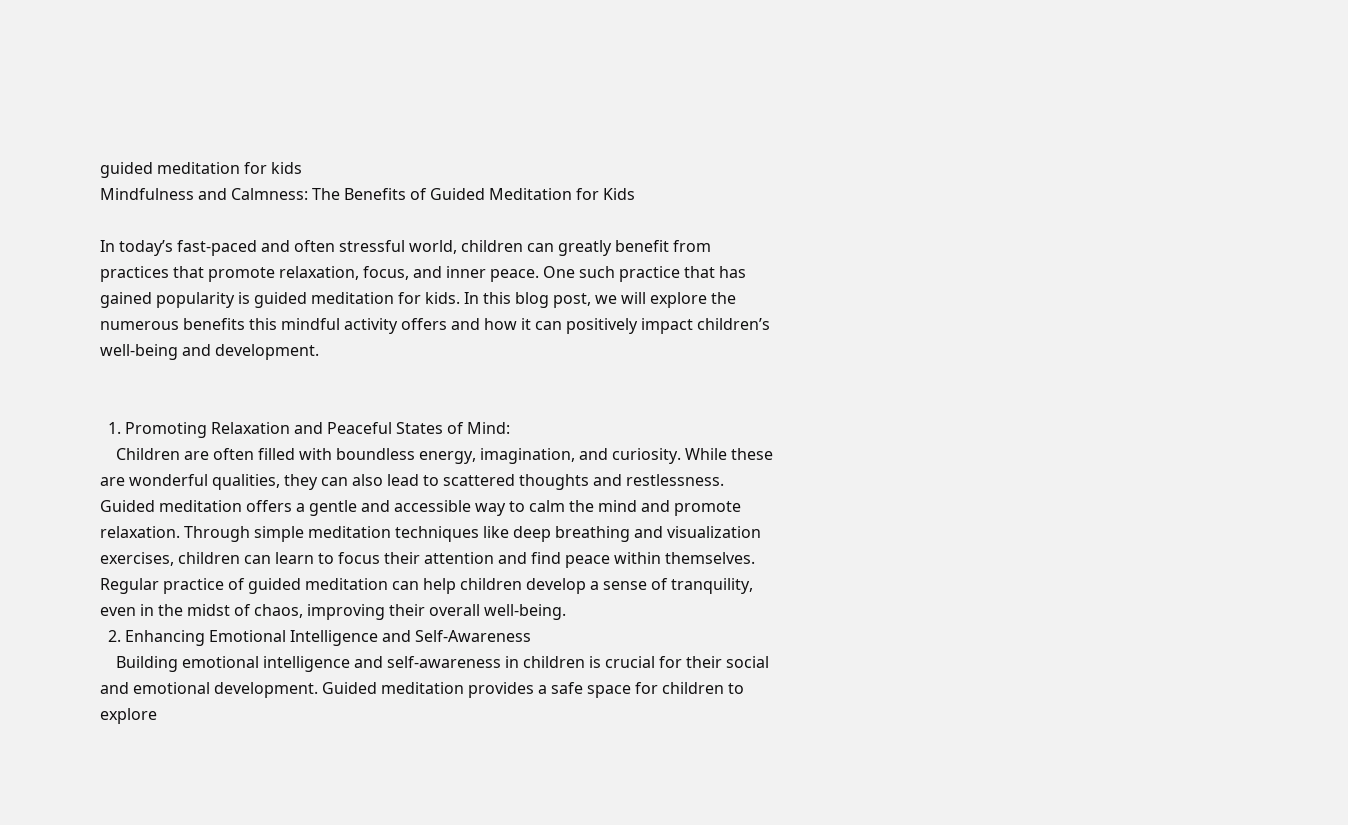guided meditation for kids
Mindfulness and Calmness: The Benefits of Guided Meditation for Kids

In today’s fast-paced and often stressful world, children can greatly benefit from practices that promote relaxation, focus, and inner peace. One such practice that has gained popularity is guided meditation for kids. In this blog post, we will explore the numerous benefits this mindful activity offers and how it can positively impact children’s well-being and development.


  1. Promoting Relaxation and Peaceful States of Mind:
    Children are often filled with boundless energy, imagination, and curiosity. While these are wonderful qualities, they can also lead to scattered thoughts and restlessness. Guided meditation offers a gentle and accessible way to calm the mind and promote relaxation. Through simple meditation techniques like deep breathing and visualization exercises, children can learn to focus their attention and find peace within themselves. Regular practice of guided meditation can help children develop a sense of tranquility, even in the midst of chaos, improving their overall well-being.
  2. Enhancing Emotional Intelligence and Self-Awareness
    Building emotional intelligence and self-awareness in children is crucial for their social and emotional development. Guided meditation provides a safe space for children to explore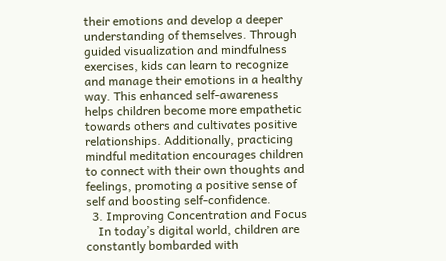their emotions and develop a deeper understanding of themselves. Through guided visualization and mindfulness exercises, kids can learn to recognize and manage their emotions in a healthy way. This enhanced self-awareness helps children become more empathetic towards others and cultivates positive relationships. Additionally, practicing mindful meditation encourages children to connect with their own thoughts and feelings, promoting a positive sense of self and boosting self-confidence.
  3. Improving Concentration and Focus
    In today’s digital world, children are constantly bombarded with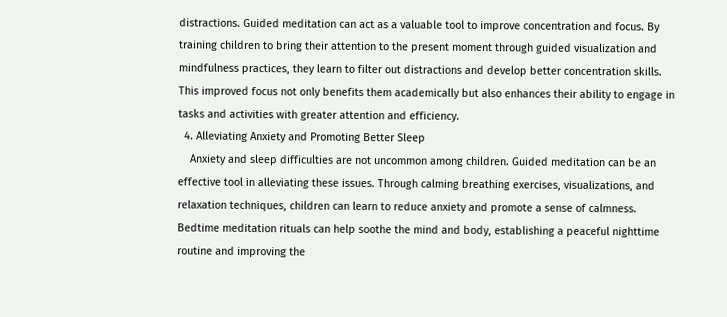distractions. Guided meditation can act as a valuable tool to improve concentration and focus. By training children to bring their attention to the present moment through guided visualization and mindfulness practices, they learn to filter out distractions and develop better concentration skills. This improved focus not only benefits them academically but also enhances their ability to engage in tasks and activities with greater attention and efficiency.
  4. Alleviating Anxiety and Promoting Better Sleep
    Anxiety and sleep difficulties are not uncommon among children. Guided meditation can be an effective tool in alleviating these issues. Through calming breathing exercises, visualizations, and relaxation techniques, children can learn to reduce anxiety and promote a sense of calmness. Bedtime meditation rituals can help soothe the mind and body, establishing a peaceful nighttime routine and improving the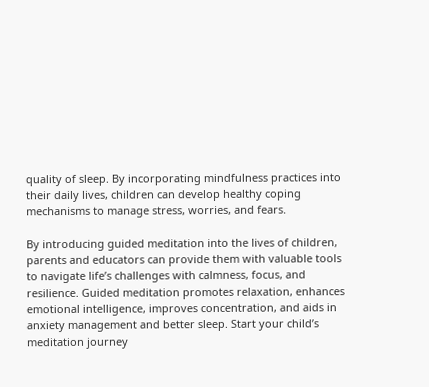quality of sleep. By incorporating mindfulness practices into their daily lives, children can develop healthy coping mechanisms to manage stress, worries, and fears.

By introducing guided meditation into the lives of children, parents and educators can provide them with valuable tools to navigate life’s challenges with calmness, focus, and resilience. Guided meditation promotes relaxation, enhances emotional intelligence, improves concentration, and aids in anxiety management and better sleep. Start your child’s meditation journey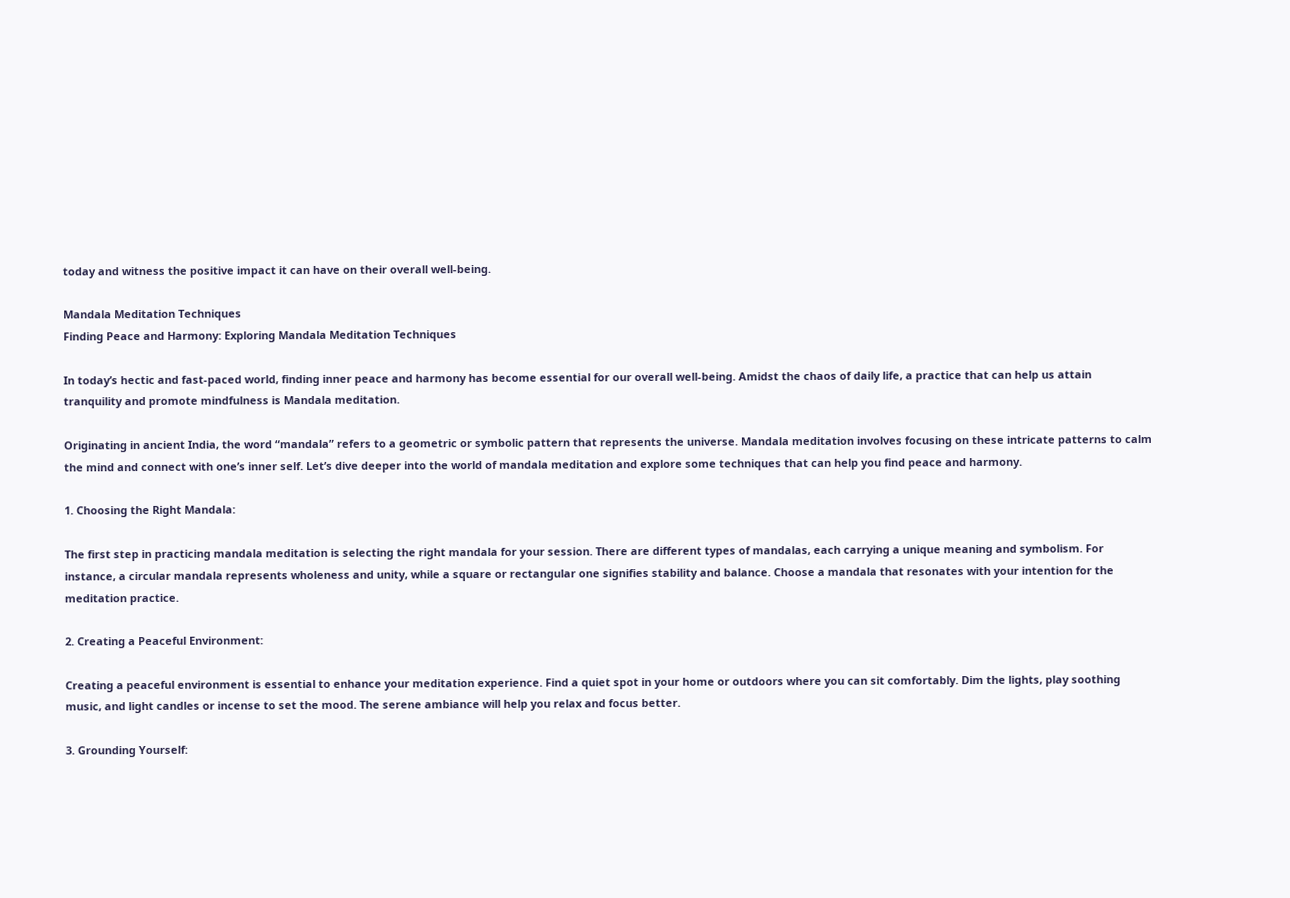today and witness the positive impact it can have on their overall well-being.

Mandala Meditation Techniques
Finding Peace and Harmony: Exploring Mandala Meditation Techniques

In today’s hectic and fast-paced world, finding inner peace and harmony has become essential for our overall well-being. Amidst the chaos of daily life, a practice that can help us attain tranquility and promote mindfulness is Mandala meditation.

Originating in ancient India, the word “mandala” refers to a geometric or symbolic pattern that represents the universe. Mandala meditation involves focusing on these intricate patterns to calm the mind and connect with one’s inner self. Let’s dive deeper into the world of mandala meditation and explore some techniques that can help you find peace and harmony.

1. Choosing the Right Mandala:

The first step in practicing mandala meditation is selecting the right mandala for your session. There are different types of mandalas, each carrying a unique meaning and symbolism. For instance, a circular mandala represents wholeness and unity, while a square or rectangular one signifies stability and balance. Choose a mandala that resonates with your intention for the meditation practice.

2. Creating a Peaceful Environment:

Creating a peaceful environment is essential to enhance your meditation experience. Find a quiet spot in your home or outdoors where you can sit comfortably. Dim the lights, play soothing music, and light candles or incense to set the mood. The serene ambiance will help you relax and focus better.

3. Grounding Yourself: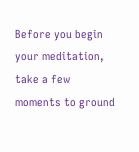Before you begin your meditation, take a few moments to ground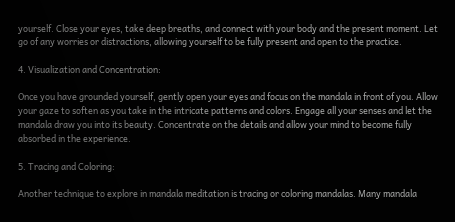yourself. Close your eyes, take deep breaths, and connect with your body and the present moment. Let go of any worries or distractions, allowing yourself to be fully present and open to the practice.

4. Visualization and Concentration:

Once you have grounded yourself, gently open your eyes and focus on the mandala in front of you. Allow your gaze to soften as you take in the intricate patterns and colors. Engage all your senses and let the mandala draw you into its beauty. Concentrate on the details and allow your mind to become fully absorbed in the experience.

5. Tracing and Coloring:

Another technique to explore in mandala meditation is tracing or coloring mandalas. Many mandala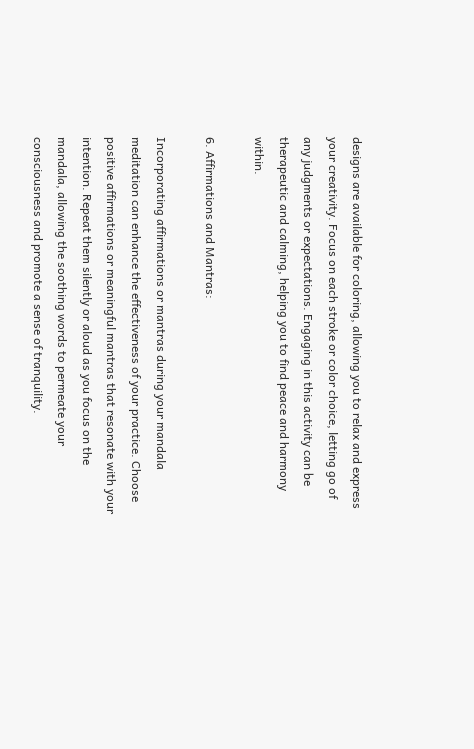designs are available for coloring, allowing you to relax and express your creativity. Focus on each stroke or color choice, letting go of any judgments or expectations. Engaging in this activity can be therapeutic and calming, helping you to find peace and harmony within.

6. Affirmations and Mantras:

Incorporating affirmations or mantras during your mandala meditation can enhance the effectiveness of your practice. Choose positive affirmations or meaningful mantras that resonate with your intention. Repeat them silently or aloud as you focus on the mandala, allowing the soothing words to permeate your consciousness and promote a sense of tranquility.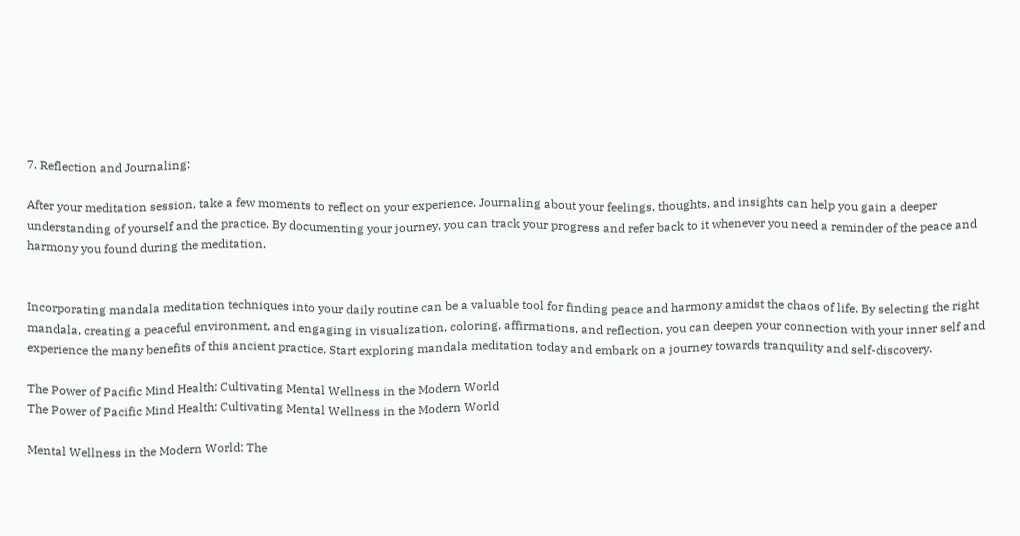7. Reflection and Journaling:

After your meditation session, take a few moments to reflect on your experience. Journaling about your feelings, thoughts, and insights can help you gain a deeper understanding of yourself and the practice. By documenting your journey, you can track your progress and refer back to it whenever you need a reminder of the peace and harmony you found during the meditation.


Incorporating mandala meditation techniques into your daily routine can be a valuable tool for finding peace and harmony amidst the chaos of life. By selecting the right mandala, creating a peaceful environment, and engaging in visualization, coloring, affirmations, and reflection, you can deepen your connection with your inner self and experience the many benefits of this ancient practice. Start exploring mandala meditation today and embark on a journey towards tranquility and self-discovery.

The Power of Pacific Mind Health: Cultivating Mental Wellness in the Modern World
The Power of Pacific Mind Health: Cultivating Mental Wellness in the Modern World

Mental Wellness in the Modern World: The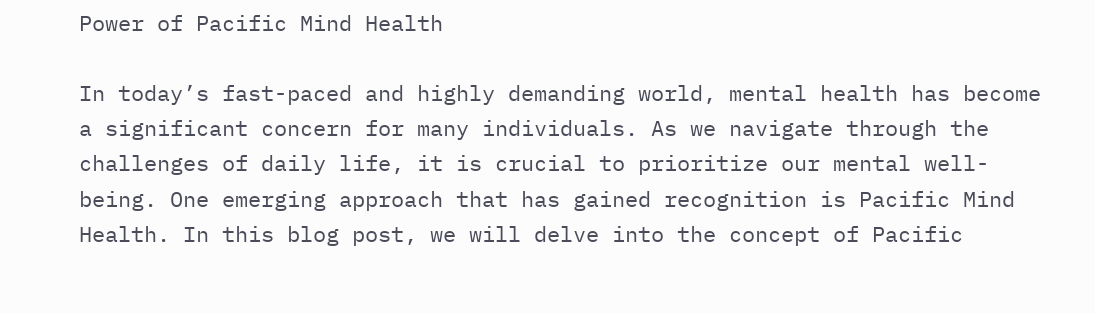Power of Pacific Mind Health

In today’s fast-paced and highly demanding world, mental health has become a significant concern for many individuals. As we navigate through the challenges of daily life, it is crucial to prioritize our mental well-being. One emerging approach that has gained recognition is Pacific Mind Health. In this blog post, we will delve into the concept of Pacific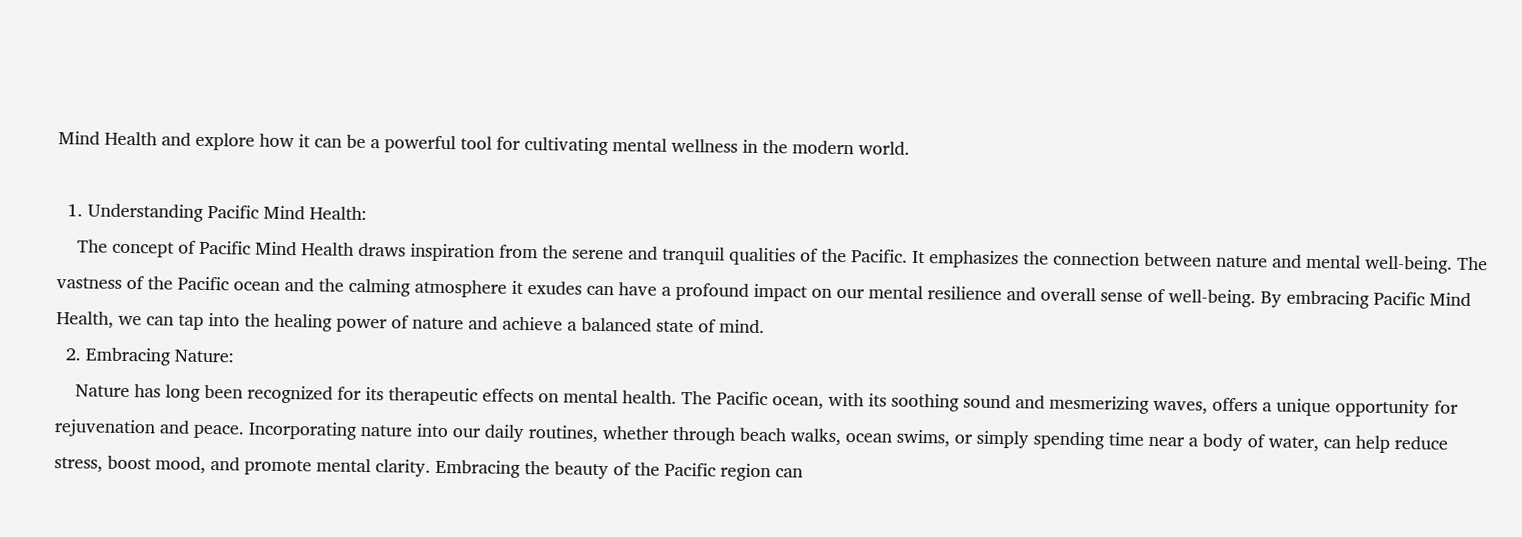Mind Health and explore how it can be a powerful tool for cultivating mental wellness in the modern world.

  1. Understanding Pacific Mind Health:
    The concept of Pacific Mind Health draws inspiration from the serene and tranquil qualities of the Pacific. It emphasizes the connection between nature and mental well-being. The vastness of the Pacific ocean and the calming atmosphere it exudes can have a profound impact on our mental resilience and overall sense of well-being. By embracing Pacific Mind Health, we can tap into the healing power of nature and achieve a balanced state of mind.
  2. Embracing Nature:
    Nature has long been recognized for its therapeutic effects on mental health. The Pacific ocean, with its soothing sound and mesmerizing waves, offers a unique opportunity for rejuvenation and peace. Incorporating nature into our daily routines, whether through beach walks, ocean swims, or simply spending time near a body of water, can help reduce stress, boost mood, and promote mental clarity. Embracing the beauty of the Pacific region can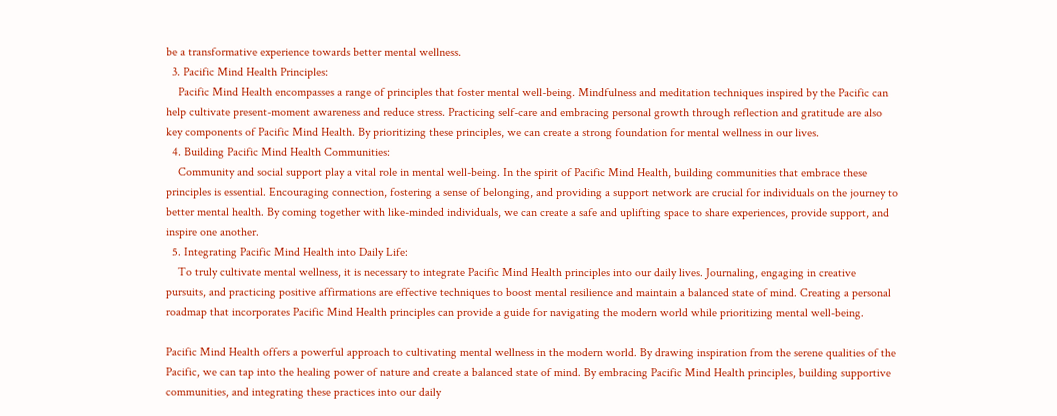be a transformative experience towards better mental wellness.
  3. Pacific Mind Health Principles:
    Pacific Mind Health encompasses a range of principles that foster mental well-being. Mindfulness and meditation techniques inspired by the Pacific can help cultivate present-moment awareness and reduce stress. Practicing self-care and embracing personal growth through reflection and gratitude are also key components of Pacific Mind Health. By prioritizing these principles, we can create a strong foundation for mental wellness in our lives.
  4. Building Pacific Mind Health Communities:
    Community and social support play a vital role in mental well-being. In the spirit of Pacific Mind Health, building communities that embrace these principles is essential. Encouraging connection, fostering a sense of belonging, and providing a support network are crucial for individuals on the journey to better mental health. By coming together with like-minded individuals, we can create a safe and uplifting space to share experiences, provide support, and inspire one another.
  5. Integrating Pacific Mind Health into Daily Life:
    To truly cultivate mental wellness, it is necessary to integrate Pacific Mind Health principles into our daily lives. Journaling, engaging in creative pursuits, and practicing positive affirmations are effective techniques to boost mental resilience and maintain a balanced state of mind. Creating a personal roadmap that incorporates Pacific Mind Health principles can provide a guide for navigating the modern world while prioritizing mental well-being.

Pacific Mind Health offers a powerful approach to cultivating mental wellness in the modern world. By drawing inspiration from the serene qualities of the Pacific, we can tap into the healing power of nature and create a balanced state of mind. By embracing Pacific Mind Health principles, building supportive communities, and integrating these practices into our daily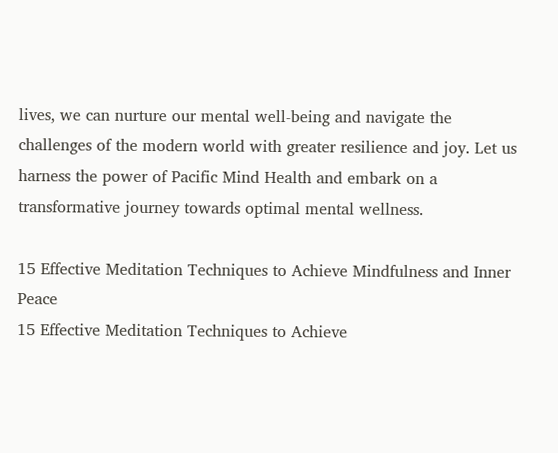lives, we can nurture our mental well-being and navigate the challenges of the modern world with greater resilience and joy. Let us harness the power of Pacific Mind Health and embark on a transformative journey towards optimal mental wellness.

15 Effective Meditation Techniques to Achieve Mindfulness and Inner Peace
15 Effective Meditation Techniques to Achieve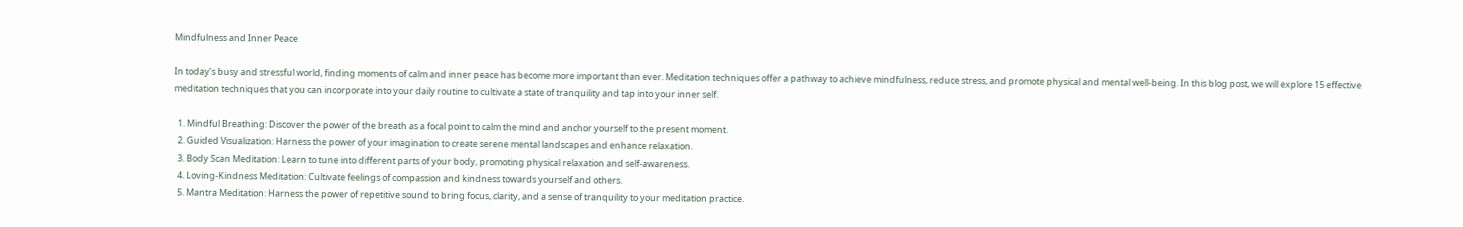Mindfulness and Inner Peace

In today’s busy and stressful world, finding moments of calm and inner peace has become more important than ever. Meditation techniques offer a pathway to achieve mindfulness, reduce stress, and promote physical and mental well-being. In this blog post, we will explore 15 effective meditation techniques that you can incorporate into your daily routine to cultivate a state of tranquility and tap into your inner self.

  1. Mindful Breathing: Discover the power of the breath as a focal point to calm the mind and anchor yourself to the present moment.
  2. Guided Visualization: Harness the power of your imagination to create serene mental landscapes and enhance relaxation.
  3. Body Scan Meditation: Learn to tune into different parts of your body, promoting physical relaxation and self-awareness.
  4. Loving-Kindness Meditation: Cultivate feelings of compassion and kindness towards yourself and others.
  5. Mantra Meditation: Harness the power of repetitive sound to bring focus, clarity, and a sense of tranquility to your meditation practice.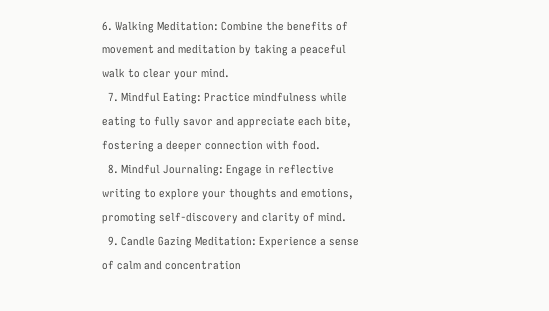6. Walking Meditation: Combine the benefits of movement and meditation by taking a peaceful walk to clear your mind.
  7. Mindful Eating: Practice mindfulness while eating to fully savor and appreciate each bite, fostering a deeper connection with food.
  8. Mindful Journaling: Engage in reflective writing to explore your thoughts and emotions, promoting self-discovery and clarity of mind.
  9. Candle Gazing Meditation: Experience a sense of calm and concentration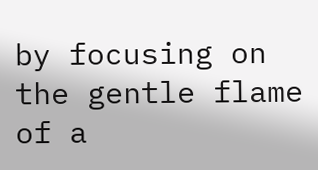by focusing on the gentle flame of a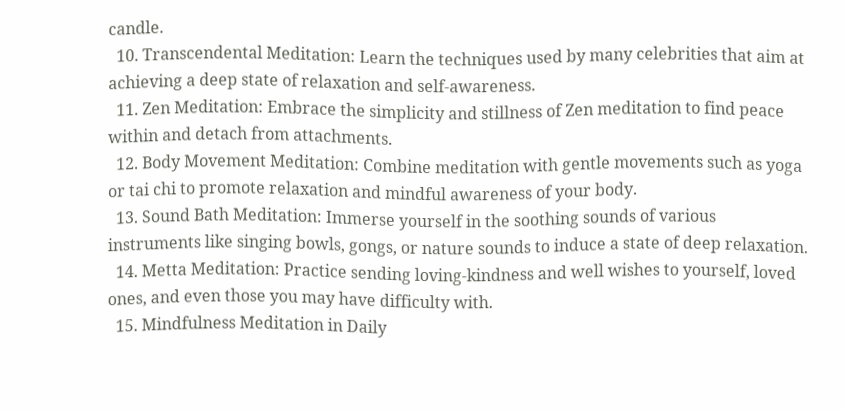candle.
  10. Transcendental Meditation: Learn the techniques used by many celebrities that aim at achieving a deep state of relaxation and self-awareness.
  11. Zen Meditation: Embrace the simplicity and stillness of Zen meditation to find peace within and detach from attachments.
  12. Body Movement Meditation: Combine meditation with gentle movements such as yoga or tai chi to promote relaxation and mindful awareness of your body.
  13. Sound Bath Meditation: Immerse yourself in the soothing sounds of various instruments like singing bowls, gongs, or nature sounds to induce a state of deep relaxation.
  14. Metta Meditation: Practice sending loving-kindness and well wishes to yourself, loved ones, and even those you may have difficulty with.
  15. Mindfulness Meditation in Daily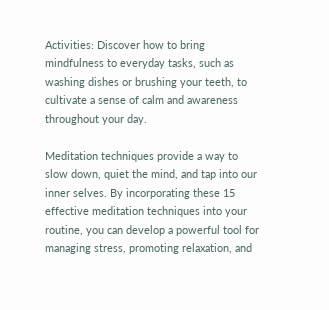Activities: Discover how to bring mindfulness to everyday tasks, such as washing dishes or brushing your teeth, to cultivate a sense of calm and awareness throughout your day.

Meditation techniques provide a way to slow down, quiet the mind, and tap into our inner selves. By incorporating these 15 effective meditation techniques into your routine, you can develop a powerful tool for managing stress, promoting relaxation, and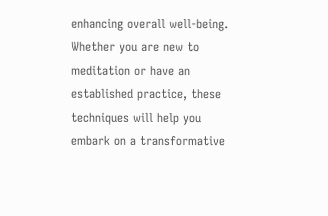enhancing overall well-being. Whether you are new to meditation or have an established practice, these techniques will help you embark on a transformative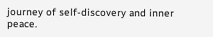journey of self-discovery and inner peace.